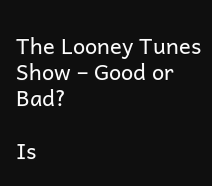The Looney Tunes Show – Good or Bad?

Is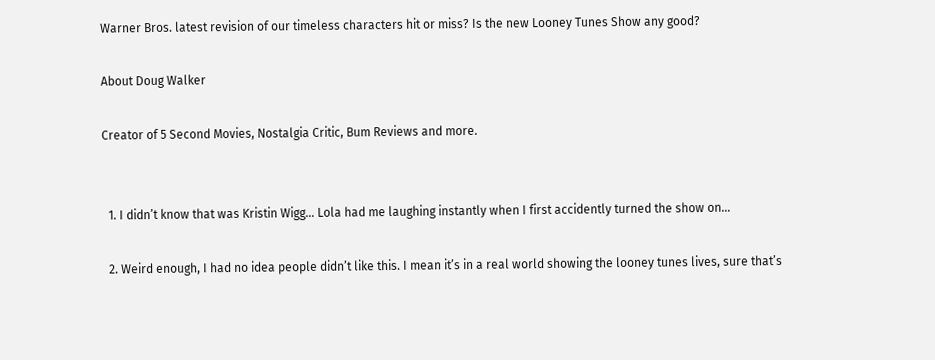Warner Bros. latest revision of our timeless characters hit or miss? Is the new Looney Tunes Show any good?

About Doug Walker

Creator of 5 Second Movies, Nostalgia Critic, Bum Reviews and more.


  1. I didn’t know that was Kristin Wigg… Lola had me laughing instantly when I first accidently turned the show on…

  2. Weird enough, I had no idea people didn’t like this. I mean it’s in a real world showing the looney tunes lives, sure that’s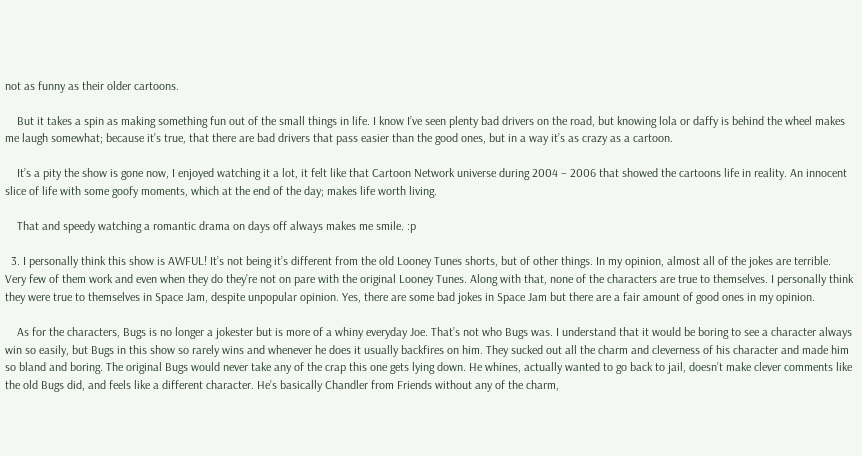not as funny as their older cartoons.

    But it takes a spin as making something fun out of the small things in life. I know I’ve seen plenty bad drivers on the road, but knowing lola or daffy is behind the wheel makes me laugh somewhat; because it’s true, that there are bad drivers that pass easier than the good ones, but in a way it’s as crazy as a cartoon.

    It’s a pity the show is gone now, I enjoyed watching it a lot, it felt like that Cartoon Network universe during 2004 – 2006 that showed the cartoons life in reality. An innocent slice of life with some goofy moments, which at the end of the day; makes life worth living.

    That and speedy watching a romantic drama on days off always makes me smile. :p

  3. I personally think this show is AWFUL! It’s not being it’s different from the old Looney Tunes shorts, but of other things. In my opinion, almost all of the jokes are terrible. Very few of them work and even when they do they’re not on pare with the original Looney Tunes. Along with that, none of the characters are true to themselves. I personally think they were true to themselves in Space Jam, despite unpopular opinion. Yes, there are some bad jokes in Space Jam but there are a fair amount of good ones in my opinion.

    As for the characters, Bugs is no longer a jokester but is more of a whiny everyday Joe. That’s not who Bugs was. I understand that it would be boring to see a character always win so easily, but Bugs in this show so rarely wins and whenever he does it usually backfires on him. They sucked out all the charm and cleverness of his character and made him so bland and boring. The original Bugs would never take any of the crap this one gets lying down. He whines, actually wanted to go back to jail, doesn’t make clever comments like the old Bugs did, and feels like a different character. He’s basically Chandler from Friends without any of the charm,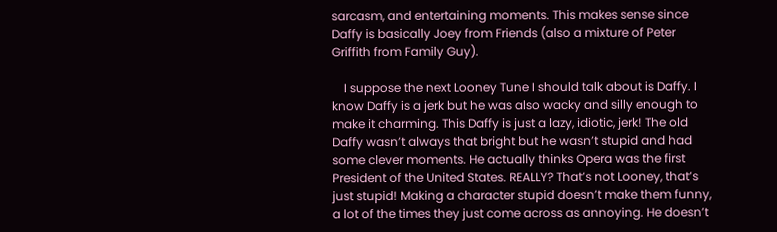sarcasm, and entertaining moments. This makes sense since Daffy is basically Joey from Friends (also a mixture of Peter Griffith from Family Guy).

    I suppose the next Looney Tune I should talk about is Daffy. I know Daffy is a jerk but he was also wacky and silly enough to make it charming. This Daffy is just a lazy, idiotic, jerk! The old Daffy wasn’t always that bright but he wasn’t stupid and had some clever moments. He actually thinks Opera was the first President of the United States. REALLY? That’s not Looney, that’s just stupid! Making a character stupid doesn’t make them funny, a lot of the times they just come across as annoying. He doesn’t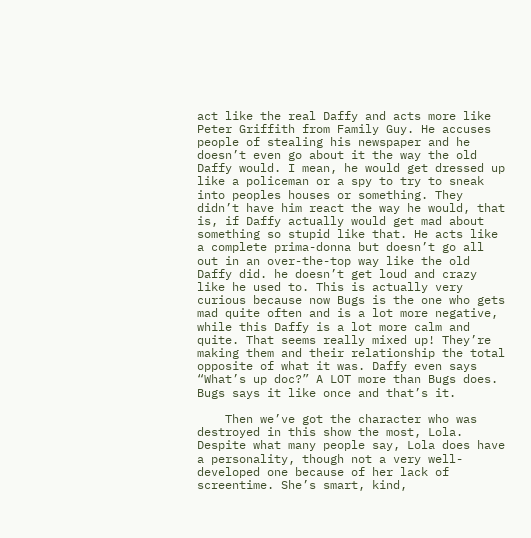act like the real Daffy and acts more like Peter Griffith from Family Guy. He accuses people of stealing his newspaper and he doesn’t even go about it the way the old Daffy would. I mean, he would get dressed up like a policeman or a spy to try to sneak into peoples houses or something. They didn’t have him react the way he would, that is, if Daffy actually would get mad about something so stupid like that. He acts like a complete prima-donna but doesn’t go all out in an over-the-top way like the old Daffy did. he doesn’t get loud and crazy like he used to. This is actually very curious because now Bugs is the one who gets mad quite often and is a lot more negative, while this Daffy is a lot more calm and quite. That seems really mixed up! They’re making them and their relationship the total opposite of what it was. Daffy even says “What’s up doc?” A LOT more than Bugs does. Bugs says it like once and that’s it.

    Then we’ve got the character who was destroyed in this show the most, Lola. Despite what many people say, Lola does have a personality, though not a very well-developed one because of her lack of screentime. She’s smart, kind,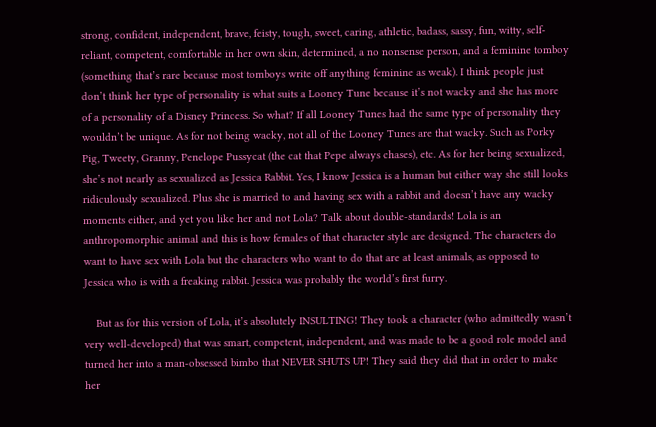strong, confident, independent, brave, feisty, tough, sweet, caring, athletic, badass, sassy, fun, witty, self-reliant, competent, comfortable in her own skin, determined, a no nonsense person, and a feminine tomboy (something that’s rare because most tomboys write off anything feminine as weak). I think people just don’t think her type of personality is what suits a Looney Tune because it’s not wacky and she has more of a personality of a Disney Princess. So what? If all Looney Tunes had the same type of personality they wouldn’t be unique. As for not being wacky, not all of the Looney Tunes are that wacky. Such as Porky Pig, Tweety, Granny, Penelope Pussycat (the cat that Pepe always chases), etc. As for her being sexualized, she’s not nearly as sexualized as Jessica Rabbit. Yes, I know Jessica is a human but either way she still looks ridiculously sexualized. Plus she is married to and having sex with a rabbit and doesn’t have any wacky moments either, and yet you like her and not Lola? Talk about double-standards! Lola is an anthropomorphic animal and this is how females of that character style are designed. The characters do want to have sex with Lola but the characters who want to do that are at least animals, as opposed to Jessica who is with a freaking rabbit. Jessica was probably the world’s first furry.

    But as for this version of Lola, it’s absolutely INSULTING! They took a character (who admittedly wasn’t very well-developed) that was smart, competent, independent, and was made to be a good role model and turned her into a man-obsessed bimbo that NEVER SHUTS UP! They said they did that in order to make her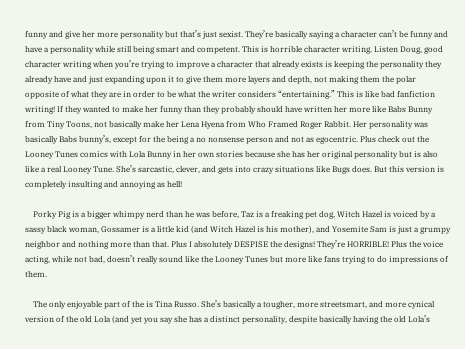funny and give her more personality but that’s just sexist. They’re basically saying a character can’t be funny and have a personality while still being smart and competent. This is horrible character writing. Listen Doug, good character writing when you’re trying to improve a character that already exists is keeping the personality they already have and just expanding upon it to give them more layers and depth, not making them the polar opposite of what they are in order to be what the writer considers “entertaining.” This is like bad fanfiction writing! If they wanted to make her funny than they probably should have written her more like Babs Bunny from Tiny Toons, not basically make her Lena Hyena from Who Framed Roger Rabbit. Her personality was basically Babs bunny’s, except for the being a no nonsense person and not as egocentric. Plus check out the Looney Tunes comics with Lola Bunny in her own stories because she has her original personality but is also like a real Looney Tune. She’s sarcastic, clever, and gets into crazy situations like Bugs does. But this version is completely insulting and annoying as hell!

    Porky Pig is a bigger whimpy nerd than he was before, Taz is a freaking pet dog, Witch Hazel is voiced by a sassy black woman, Gossamer is a little kid (and Witch Hazel is his mother), and Yosemite Sam is just a grumpy neighbor and nothing more than that. Plus I absolutely DESPISE the designs! They’re HORRIBLE! Plus the voice acting, while not bad, doesn’t really sound like the Looney Tunes but more like fans trying to do impressions of them.

    The only enjoyable part of the is Tina Russo. She’s basically a tougher, more streetsmart, and more cynical version of the old Lola (and yet you say she has a distinct personality, despite basically having the old Lola’s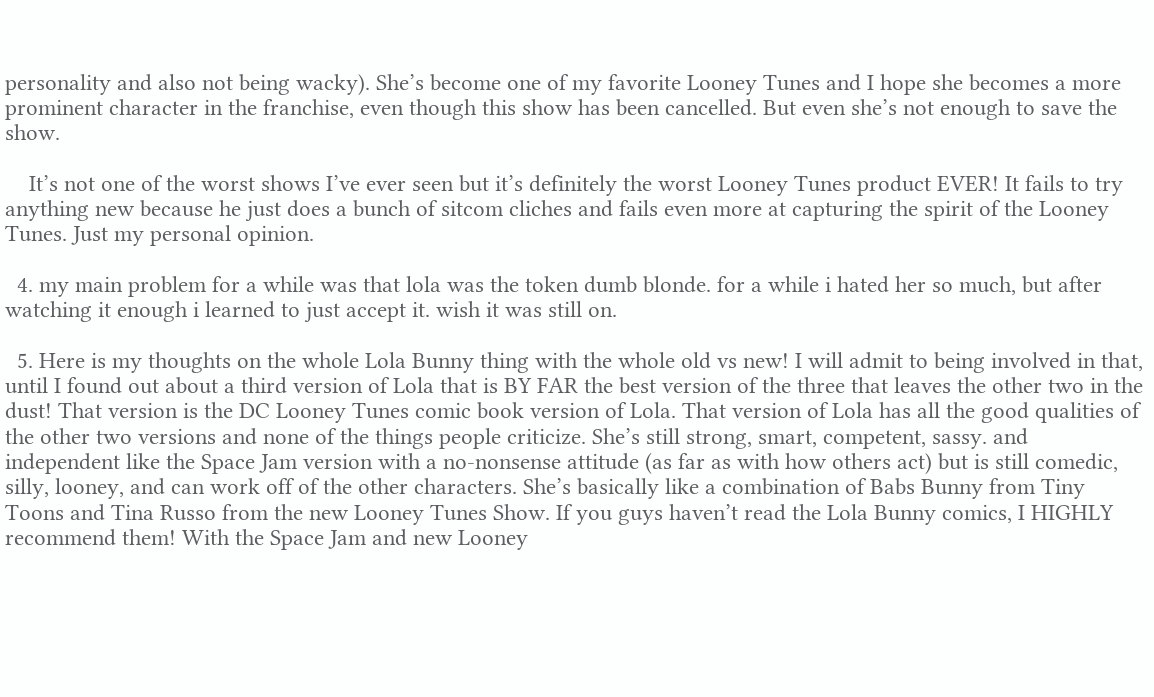personality and also not being wacky). She’s become one of my favorite Looney Tunes and I hope she becomes a more prominent character in the franchise, even though this show has been cancelled. But even she’s not enough to save the show.

    It’s not one of the worst shows I’ve ever seen but it’s definitely the worst Looney Tunes product EVER! It fails to try anything new because he just does a bunch of sitcom cliches and fails even more at capturing the spirit of the Looney Tunes. Just my personal opinion.

  4. my main problem for a while was that lola was the token dumb blonde. for a while i hated her so much, but after watching it enough i learned to just accept it. wish it was still on.

  5. Here is my thoughts on the whole Lola Bunny thing with the whole old vs new! I will admit to being involved in that, until I found out about a third version of Lola that is BY FAR the best version of the three that leaves the other two in the dust! That version is the DC Looney Tunes comic book version of Lola. That version of Lola has all the good qualities of the other two versions and none of the things people criticize. She’s still strong, smart, competent, sassy. and independent like the Space Jam version with a no-nonsense attitude (as far as with how others act) but is still comedic, silly, looney, and can work off of the other characters. She’s basically like a combination of Babs Bunny from Tiny Toons and Tina Russo from the new Looney Tunes Show. If you guys haven’t read the Lola Bunny comics, I HIGHLY recommend them! With the Space Jam and new Looney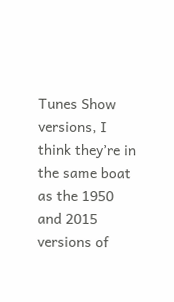Tunes Show versions, I think they’re in the same boat as the 1950 and 2015 versions of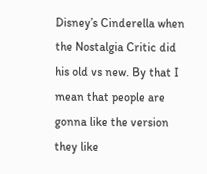Disney’s Cinderella when the Nostalgia Critic did his old vs new. By that I mean that people are gonna like the version they like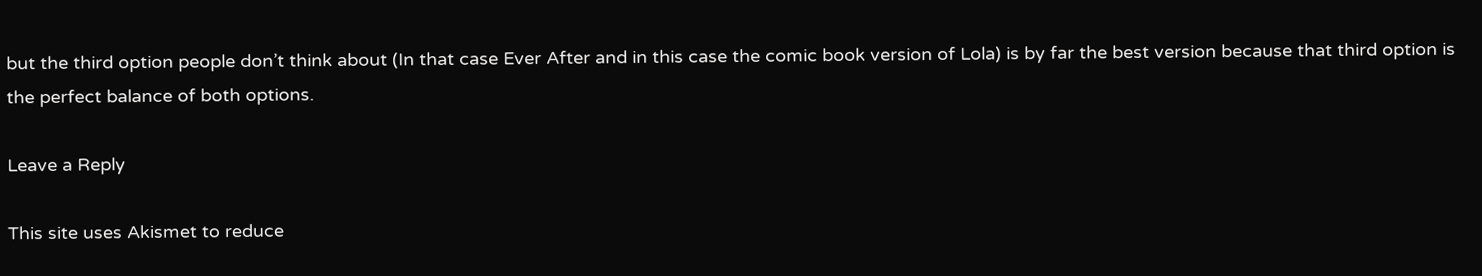but the third option people don’t think about (In that case Ever After and in this case the comic book version of Lola) is by far the best version because that third option is the perfect balance of both options.

Leave a Reply

This site uses Akismet to reduce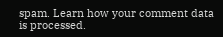spam. Learn how your comment data is processed.